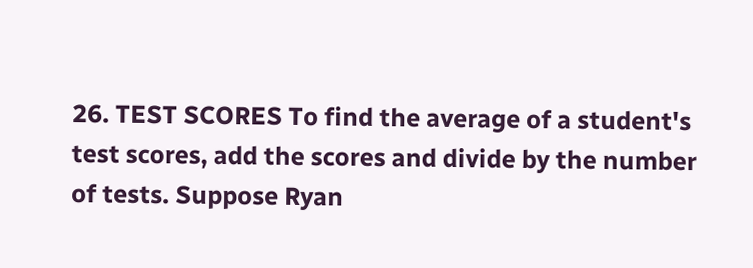26. TEST SCORES To find the average of a student's test scores, add the scores and divide by the number of tests. Suppose Ryan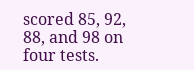scored 85, 92, 88, and 98 on four tests.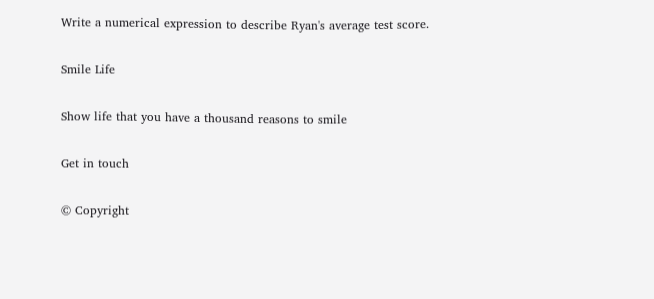Write a numerical expression to describe Ryan's average test score.

Smile Life

Show life that you have a thousand reasons to smile

Get in touch

© Copyright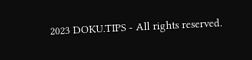2023 DOKU.TIPS - All rights reserved.